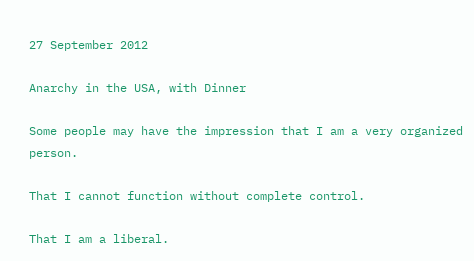27 September 2012

Anarchy in the USA, with Dinner

Some people may have the impression that I am a very organized person.

That I cannot function without complete control.

That I am a liberal.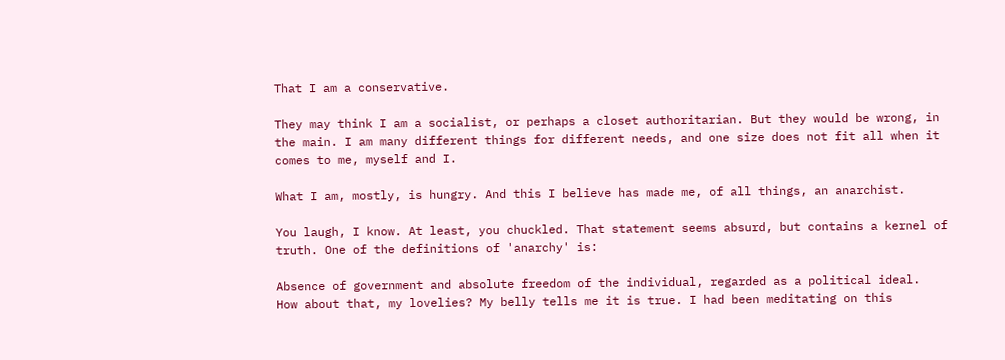That I am a conservative.

They may think I am a socialist, or perhaps a closet authoritarian. But they would be wrong, in the main. I am many different things for different needs, and one size does not fit all when it comes to me, myself and I.

What I am, mostly, is hungry. And this I believe has made me, of all things, an anarchist.

You laugh, I know. At least, you chuckled. That statement seems absurd, but contains a kernel of truth. One of the definitions of 'anarchy' is:

Absence of government and absolute freedom of the individual, regarded as a political ideal.
How about that, my lovelies? My belly tells me it is true. I had been meditating on this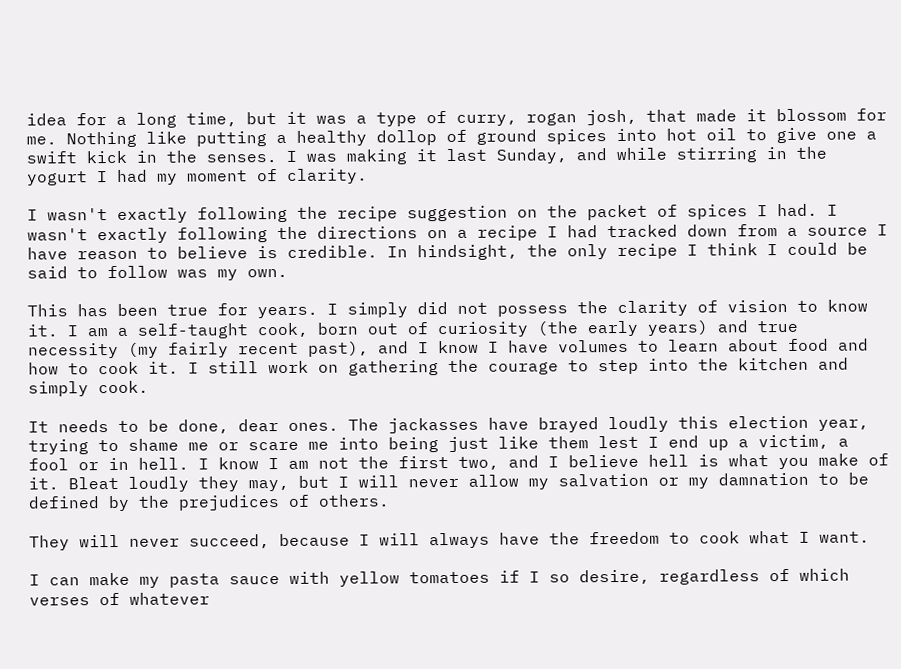idea for a long time, but it was a type of curry, rogan josh, that made it blossom for me. Nothing like putting a healthy dollop of ground spices into hot oil to give one a swift kick in the senses. I was making it last Sunday, and while stirring in the yogurt I had my moment of clarity.

I wasn't exactly following the recipe suggestion on the packet of spices I had. I wasn't exactly following the directions on a recipe I had tracked down from a source I have reason to believe is credible. In hindsight, the only recipe I think I could be said to follow was my own.

This has been true for years. I simply did not possess the clarity of vision to know it. I am a self-taught cook, born out of curiosity (the early years) and true necessity (my fairly recent past), and I know I have volumes to learn about food and how to cook it. I still work on gathering the courage to step into the kitchen and simply cook.

It needs to be done, dear ones. The jackasses have brayed loudly this election year, trying to shame me or scare me into being just like them lest I end up a victim, a fool or in hell. I know I am not the first two, and I believe hell is what you make of it. Bleat loudly they may, but I will never allow my salvation or my damnation to be defined by the prejudices of others.

They will never succeed, because I will always have the freedom to cook what I want.

I can make my pasta sauce with yellow tomatoes if I so desire, regardless of which verses of whatever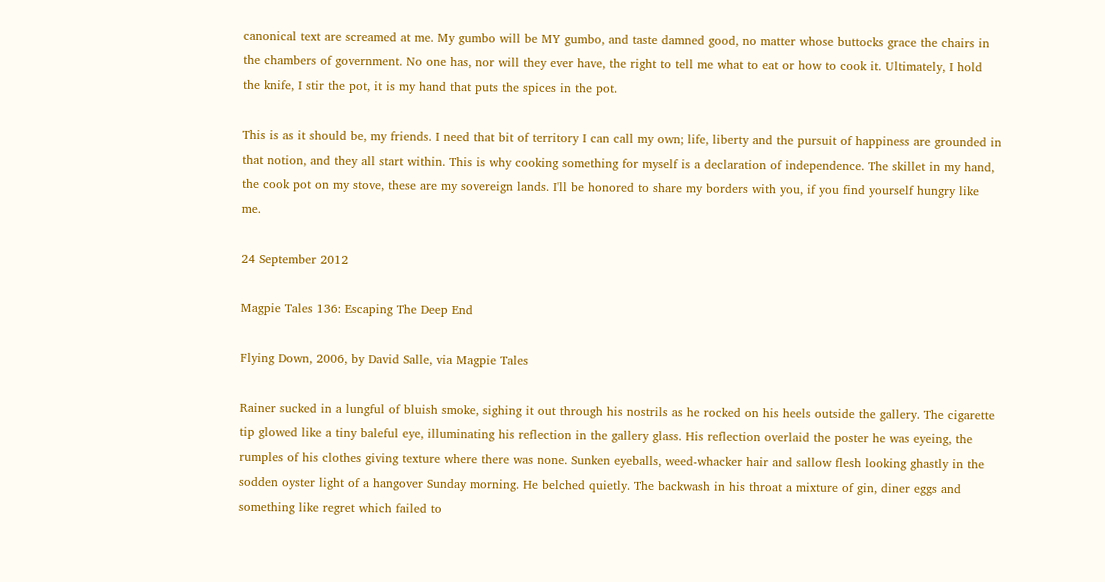canonical text are screamed at me. My gumbo will be MY gumbo, and taste damned good, no matter whose buttocks grace the chairs in the chambers of government. No one has, nor will they ever have, the right to tell me what to eat or how to cook it. Ultimately, I hold the knife, I stir the pot, it is my hand that puts the spices in the pot.

This is as it should be, my friends. I need that bit of territory I can call my own; life, liberty and the pursuit of happiness are grounded in that notion, and they all start within. This is why cooking something for myself is a declaration of independence. The skillet in my hand, the cook pot on my stove, these are my sovereign lands. I'll be honored to share my borders with you, if you find yourself hungry like me.

24 September 2012

Magpie Tales 136: Escaping The Deep End

Flying Down, 2006, by David Salle, via Magpie Tales

Rainer sucked in a lungful of bluish smoke, sighing it out through his nostrils as he rocked on his heels outside the gallery. The cigarette tip glowed like a tiny baleful eye, illuminating his reflection in the gallery glass. His reflection overlaid the poster he was eyeing, the rumples of his clothes giving texture where there was none. Sunken eyeballs, weed-whacker hair and sallow flesh looking ghastly in the sodden oyster light of a hangover Sunday morning. He belched quietly. The backwash in his throat a mixture of gin, diner eggs and something like regret which failed to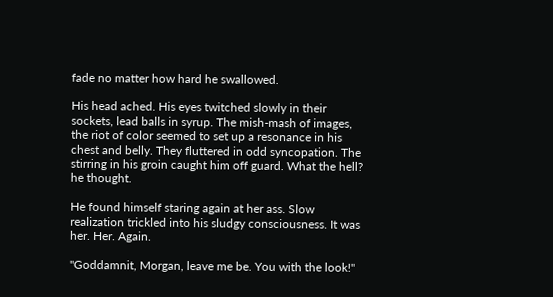fade no matter how hard he swallowed.

His head ached. His eyes twitched slowly in their sockets, lead balls in syrup. The mish-mash of images, the riot of color seemed to set up a resonance in his chest and belly. They fluttered in odd syncopation. The stirring in his groin caught him off guard. What the hell? he thought.

He found himself staring again at her ass. Slow realization trickled into his sludgy consciousness. It was her. Her. Again.

"Goddamnit, Morgan, leave me be. You with the look!"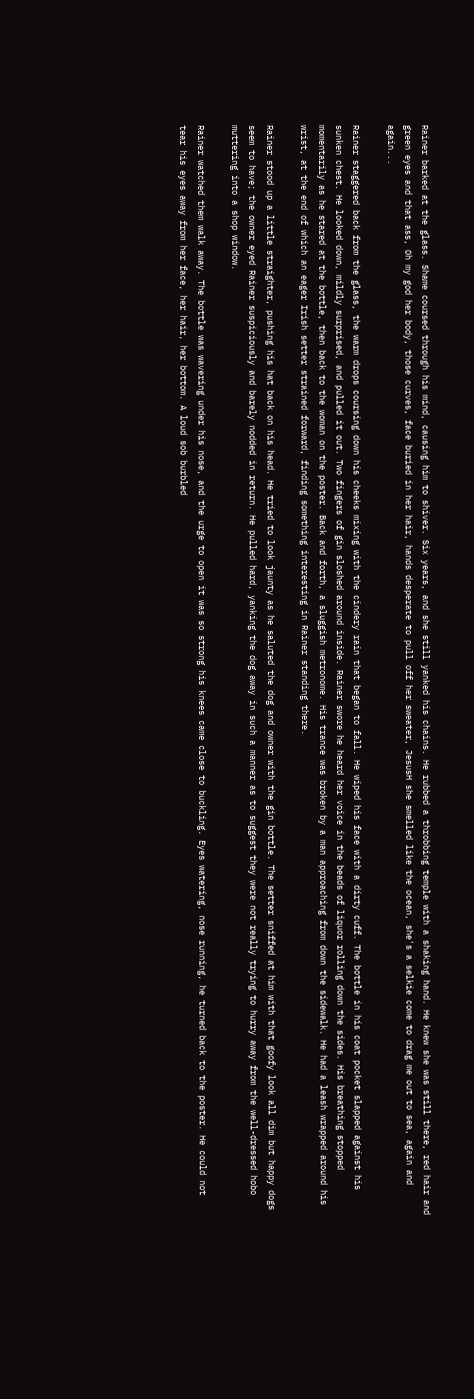Rainer barked at the glass. Shame coursed through his mind, causing him to shiver. Six years, and she still yanked his chains. He rubbed a throbbing temple with a shaking hand. He knew she was still there, red hair and green eyes and that ass, Oh my god her body, those curves, face buried in her hair, hands desperate to pull off her sweater, JesusH she smelled like the ocean, she's a selkie come to drag me out to sea, again and again...

Rainer staggered back from the glass, the warm drops coursing down his cheeks mixing with the cindery rain that began to fall. He wiped his face with a dirty cuff. The bottle in his coat pocket slapped against his sunken chest. He looked down, mildly surprised, and pulled it out. Two fingers of gin sloshed around inside. Rainer swore he heard her voice in the beads of liquor rolling down the sides. His breathing stopped momentarily as he stared at the bottle, then back to the woman on the poster. Back and forth, a sluggish metronome. His trance was broken by a man approaching from down the sidewalk. He had a leash wrapped around his wrist, at the end of which an eager Irish setter strained forward, finding something interesting in Rainer standing there.

Rainer stood up a little straighter, pushing his hat back on his head. He tried to look jaunty as he saluted the dog and owner with the gin bottle. The setter sniffed at him with that goofy look all dim but happy dogs seem to have; the owner eyed Rainer suspiciously and barely nodded in return. He pulled hard, yanking the dog away in such a manner as to suggest they were not really trying to hurry away from the well-dressed hobo muttering into a shop window.

Rainer watched them walk away. The bottle was wavering under his nose, and the urge to open it was so strong his knees came close to buckling. Eyes watering, nose running, he turned back to the poster. He could not tear his eyes away from her face, her hair, her bottom. A loud sob burbled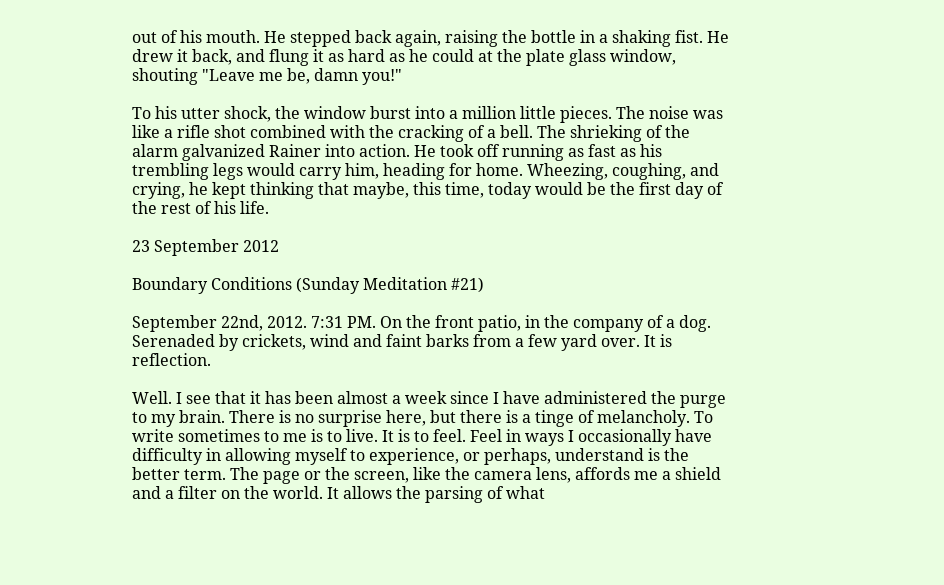out of his mouth. He stepped back again, raising the bottle in a shaking fist. He drew it back, and flung it as hard as he could at the plate glass window, shouting "Leave me be, damn you!"

To his utter shock, the window burst into a million little pieces. The noise was like a rifle shot combined with the cracking of a bell. The shrieking of the alarm galvanized Rainer into action. He took off running as fast as his trembling legs would carry him, heading for home. Wheezing, coughing, and crying, he kept thinking that maybe, this time, today would be the first day of the rest of his life.

23 September 2012

Boundary Conditions (Sunday Meditation #21)

September 22nd, 2012. 7:31 PM. On the front patio, in the company of a dog. Serenaded by crickets, wind and faint barks from a few yard over. It is reflection.

Well. I see that it has been almost a week since I have administered the purge to my brain. There is no surprise here, but there is a tinge of melancholy. To write sometimes to me is to live. It is to feel. Feel in ways I occasionally have difficulty in allowing myself to experience, or perhaps, understand is the better term. The page or the screen, like the camera lens, affords me a shield and a filter on the world. It allows the parsing of what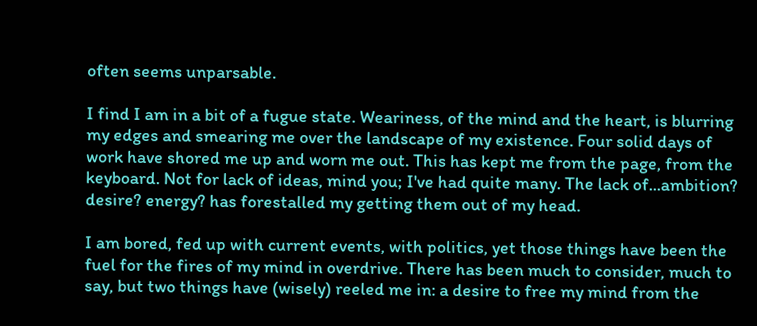often seems unparsable.

I find I am in a bit of a fugue state. Weariness, of the mind and the heart, is blurring my edges and smearing me over the landscape of my existence. Four solid days of work have shored me up and worn me out. This has kept me from the page, from the keyboard. Not for lack of ideas, mind you; I've had quite many. The lack of...ambition? desire? energy? has forestalled my getting them out of my head.

I am bored, fed up with current events, with politics, yet those things have been the fuel for the fires of my mind in overdrive. There has been much to consider, much to say, but two things have (wisely) reeled me in: a desire to free my mind from the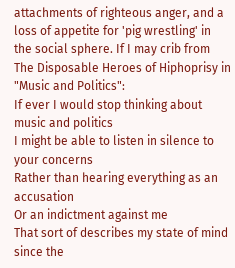attachments of righteous anger, and a loss of appetite for 'pig wrestling' in the social sphere. If I may crib from The Disposable Heroes of Hiphoprisy in "Music and Politics":
If ever I would stop thinking about music and politics
I might be able to listen in silence to your concerns
Rather than hearing everything as an accusation
Or an indictment against me
That sort of describes my state of mind since the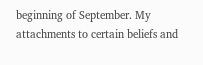beginning of September. My attachments to certain beliefs and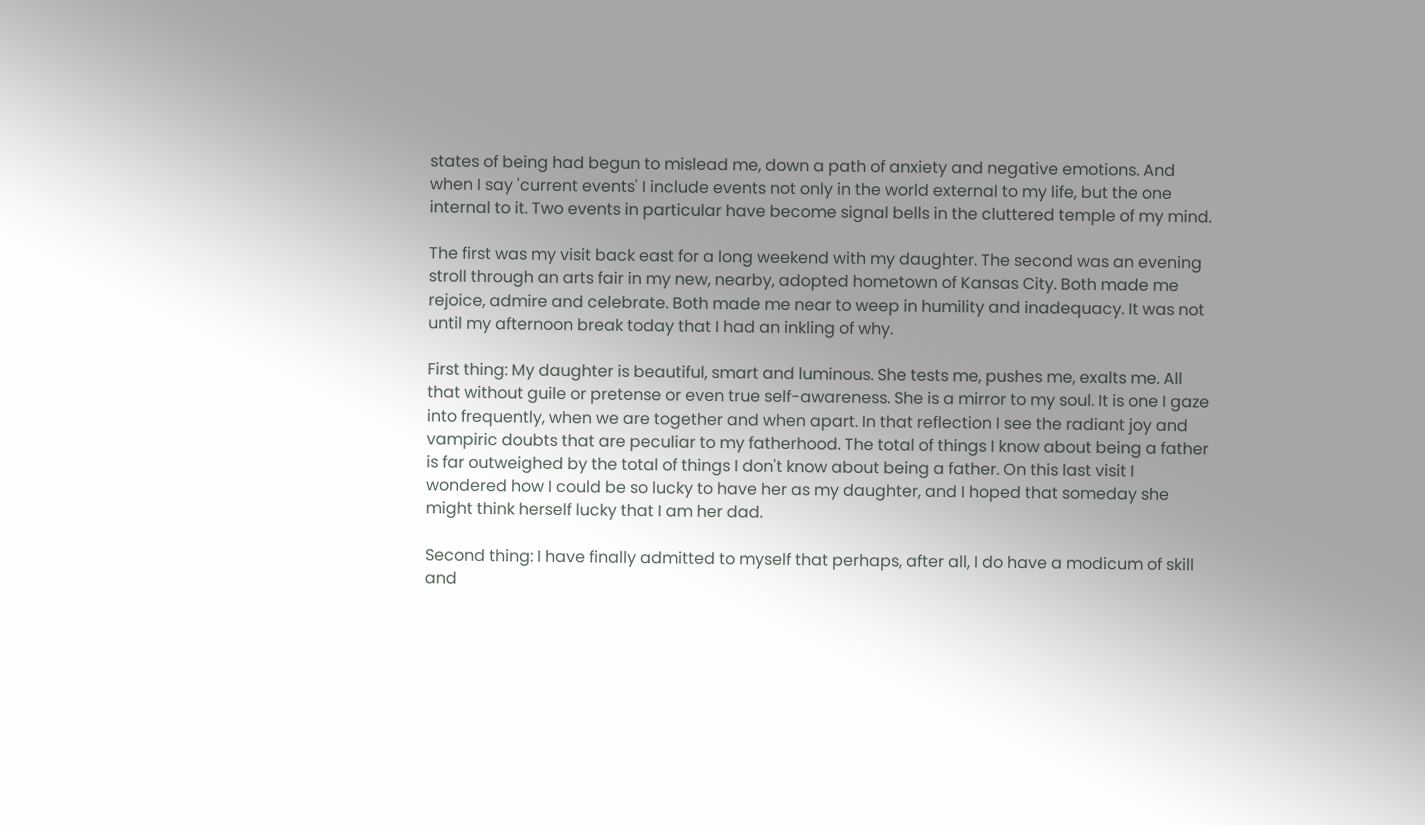states of being had begun to mislead me, down a path of anxiety and negative emotions. And when I say 'current events' I include events not only in the world external to my life, but the one internal to it. Two events in particular have become signal bells in the cluttered temple of my mind.

The first was my visit back east for a long weekend with my daughter. The second was an evening stroll through an arts fair in my new, nearby, adopted hometown of Kansas City. Both made me rejoice, admire and celebrate. Both made me near to weep in humility and inadequacy. It was not until my afternoon break today that I had an inkling of why.

First thing: My daughter is beautiful, smart and luminous. She tests me, pushes me, exalts me. All that without guile or pretense or even true self-awareness. She is a mirror to my soul. It is one I gaze into frequently, when we are together and when apart. In that reflection I see the radiant joy and vampiric doubts that are peculiar to my fatherhood. The total of things I know about being a father is far outweighed by the total of things I don't know about being a father. On this last visit I wondered how I could be so lucky to have her as my daughter, and I hoped that someday she might think herself lucky that I am her dad.

Second thing: I have finally admitted to myself that perhaps, after all, I do have a modicum of skill and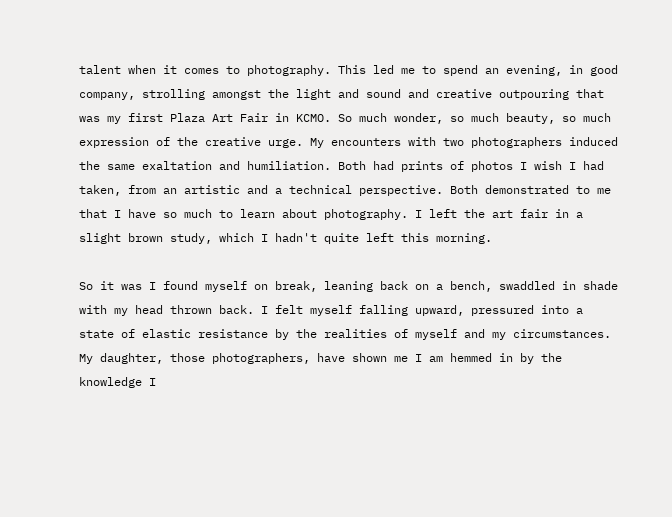talent when it comes to photography. This led me to spend an evening, in good company, strolling amongst the light and sound and creative outpouring that was my first Plaza Art Fair in KCMO. So much wonder, so much beauty, so much expression of the creative urge. My encounters with two photographers induced the same exaltation and humiliation. Both had prints of photos I wish I had taken, from an artistic and a technical perspective. Both demonstrated to me that I have so much to learn about photography. I left the art fair in a slight brown study, which I hadn't quite left this morning.

So it was I found myself on break, leaning back on a bench, swaddled in shade with my head thrown back. I felt myself falling upward, pressured into a state of elastic resistance by the realities of myself and my circumstances. My daughter, those photographers, have shown me I am hemmed in by the knowledge I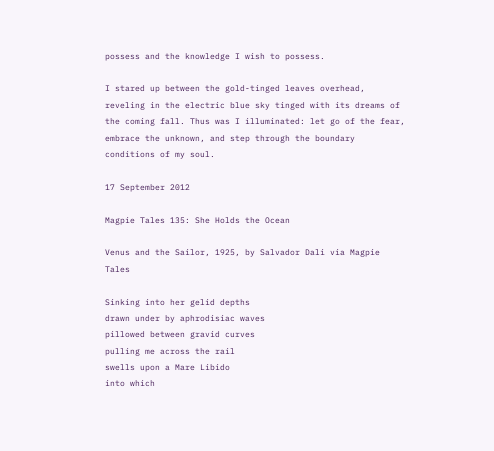possess and the knowledge I wish to possess.

I stared up between the gold-tinged leaves overhead, reveling in the electric blue sky tinged with its dreams of the coming fall. Thus was I illuminated: let go of the fear, embrace the unknown, and step through the boundary conditions of my soul.

17 September 2012

Magpie Tales 135: She Holds the Ocean

Venus and the Sailor, 1925, by Salvador Dali via Magpie Tales

Sinking into her gelid depths
drawn under by aphrodisiac waves
pillowed between gravid curves
pulling me across the rail
swells upon a Mare Libido
into which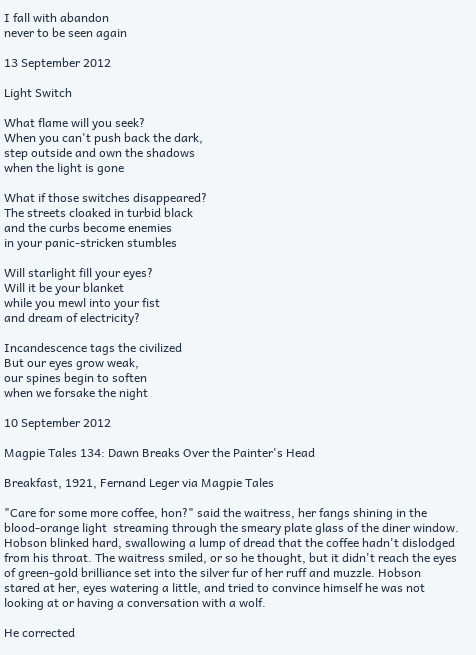I fall with abandon
never to be seen again

13 September 2012

Light Switch

What flame will you seek?
When you can't push back the dark,
step outside and own the shadows
when the light is gone

What if those switches disappeared?
The streets cloaked in turbid black
and the curbs become enemies
in your panic-stricken stumbles

Will starlight fill your eyes?
Will it be your blanket
while you mewl into your fist
and dream of electricity?

Incandescence tags the civilized
But our eyes grow weak,
our spines begin to soften
when we forsake the night

10 September 2012

Magpie Tales 134: Dawn Breaks Over the Painter's Head

Breakfast, 1921, Fernand Leger via Magpie Tales

"Care for some more coffee, hon?" said the waitress, her fangs shining in the blood-orange light  streaming through the smeary plate glass of the diner window. Hobson blinked hard, swallowing a lump of dread that the coffee hadn't dislodged from his throat. The waitress smiled, or so he thought, but it didn't reach the eyes of green-gold brilliance set into the silver fur of her ruff and muzzle. Hobson stared at her, eyes watering a little, and tried to convince himself he was not looking at or having a conversation with a wolf.

He corrected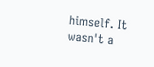himself. It wasn't a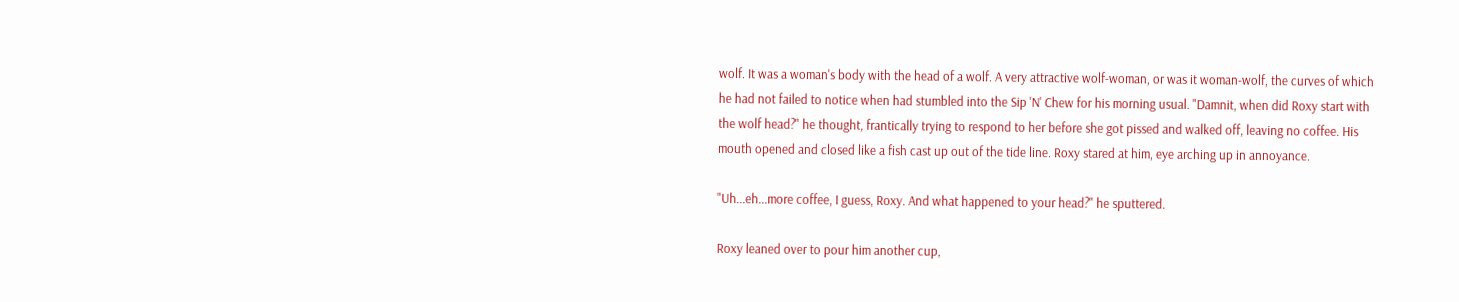wolf. It was a woman's body with the head of a wolf. A very attractive wolf-woman, or was it woman-wolf, the curves of which he had not failed to notice when had stumbled into the Sip 'N' Chew for his morning usual. "Damnit, when did Roxy start with the wolf head?" he thought, frantically trying to respond to her before she got pissed and walked off, leaving no coffee. His mouth opened and closed like a fish cast up out of the tide line. Roxy stared at him, eye arching up in annoyance.

"Uh...eh...more coffee, I guess, Roxy. And what happened to your head?" he sputtered.

Roxy leaned over to pour him another cup,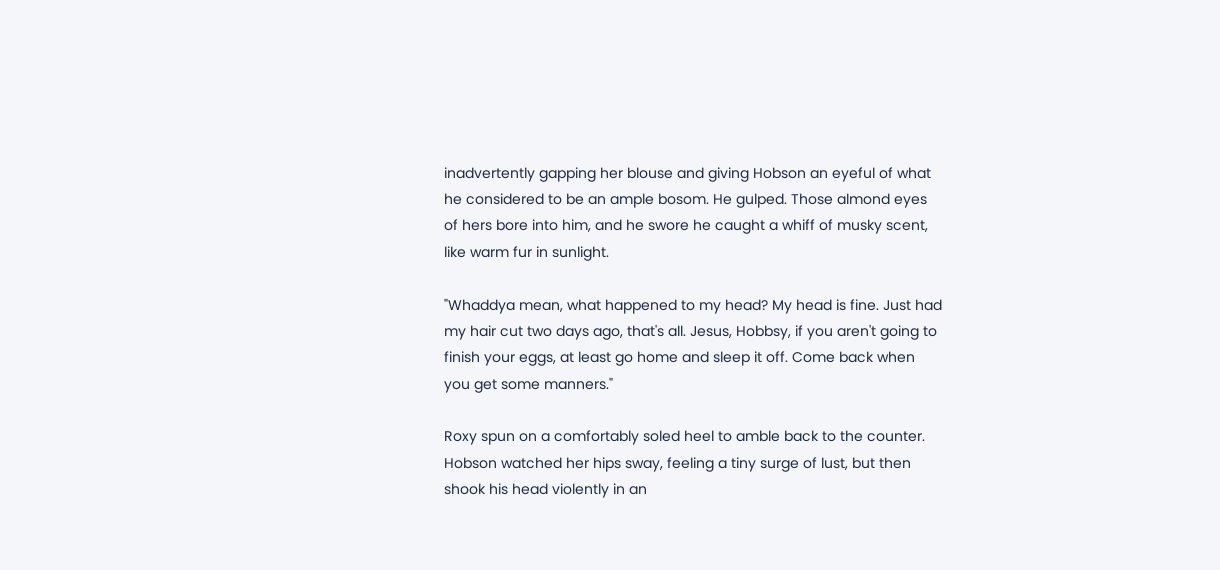inadvertently gapping her blouse and giving Hobson an eyeful of what he considered to be an ample bosom. He gulped. Those almond eyes of hers bore into him, and he swore he caught a whiff of musky scent, like warm fur in sunlight.

"Whaddya mean, what happened to my head? My head is fine. Just had my hair cut two days ago, that's all. Jesus, Hobbsy, if you aren't going to finish your eggs, at least go home and sleep it off. Come back when you get some manners."

Roxy spun on a comfortably soled heel to amble back to the counter. Hobson watched her hips sway, feeling a tiny surge of lust, but then shook his head violently in an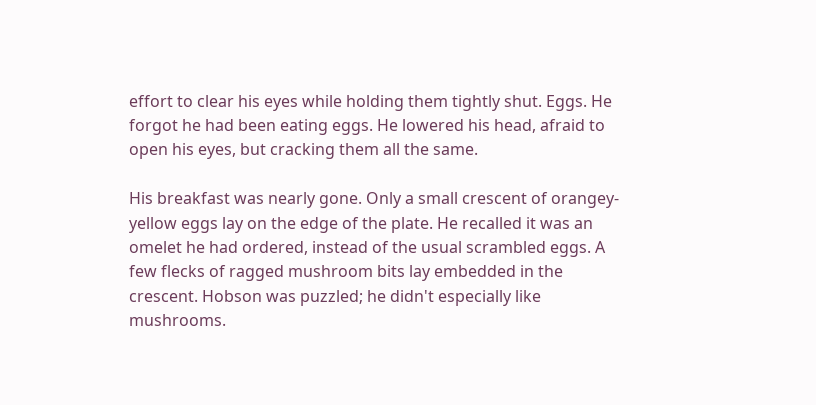effort to clear his eyes while holding them tightly shut. Eggs. He forgot he had been eating eggs. He lowered his head, afraid to open his eyes, but cracking them all the same.

His breakfast was nearly gone. Only a small crescent of orangey-yellow eggs lay on the edge of the plate. He recalled it was an omelet he had ordered, instead of the usual scrambled eggs. A few flecks of ragged mushroom bits lay embedded in the crescent. Hobson was puzzled; he didn't especially like mushrooms.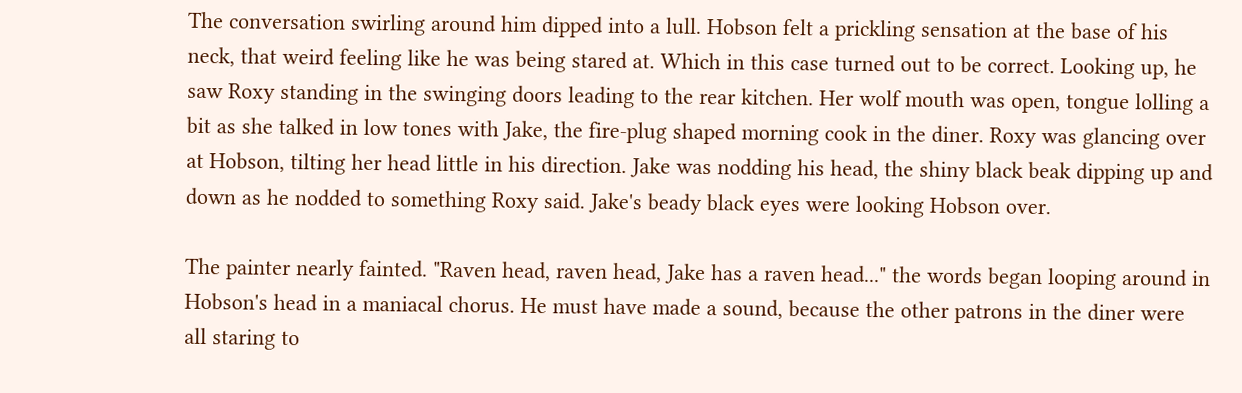The conversation swirling around him dipped into a lull. Hobson felt a prickling sensation at the base of his neck, that weird feeling like he was being stared at. Which in this case turned out to be correct. Looking up, he saw Roxy standing in the swinging doors leading to the rear kitchen. Her wolf mouth was open, tongue lolling a bit as she talked in low tones with Jake, the fire-plug shaped morning cook in the diner. Roxy was glancing over at Hobson, tilting her head little in his direction. Jake was nodding his head, the shiny black beak dipping up and down as he nodded to something Roxy said. Jake's beady black eyes were looking Hobson over.

The painter nearly fainted. "Raven head, raven head, Jake has a raven head..." the words began looping around in Hobson's head in a maniacal chorus. He must have made a sound, because the other patrons in the diner were all staring to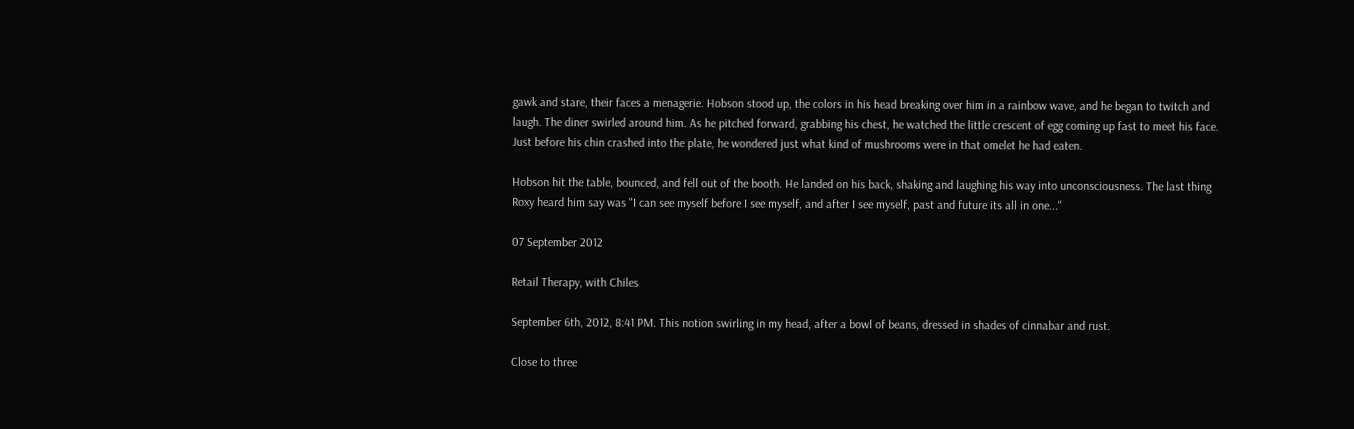gawk and stare, their faces a menagerie. Hobson stood up, the colors in his head breaking over him in a rainbow wave, and he began to twitch and laugh. The diner swirled around him. As he pitched forward, grabbing his chest, he watched the little crescent of egg coming up fast to meet his face. Just before his chin crashed into the plate, he wondered just what kind of mushrooms were in that omelet he had eaten.

Hobson hit the table, bounced, and fell out of the booth. He landed on his back, shaking and laughing his way into unconsciousness. The last thing Roxy heard him say was "I can see myself before I see myself, and after I see myself, past and future its all in one..."

07 September 2012

Retail Therapy, with Chiles

September 6th, 2012, 8:41 PM. This notion swirling in my head, after a bowl of beans, dressed in shades of cinnabar and rust.

Close to three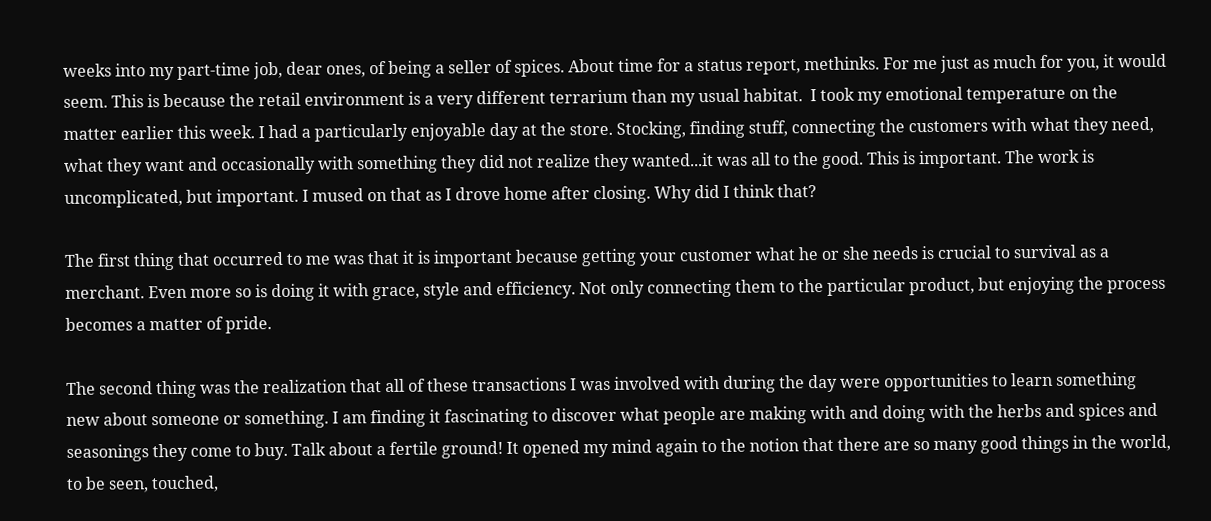weeks into my part-time job, dear ones, of being a seller of spices. About time for a status report, methinks. For me just as much for you, it would seem. This is because the retail environment is a very different terrarium than my usual habitat.  I took my emotional temperature on the matter earlier this week. I had a particularly enjoyable day at the store. Stocking, finding stuff, connecting the customers with what they need, what they want and occasionally with something they did not realize they wanted...it was all to the good. This is important. The work is uncomplicated, but important. I mused on that as I drove home after closing. Why did I think that?

The first thing that occurred to me was that it is important because getting your customer what he or she needs is crucial to survival as a merchant. Even more so is doing it with grace, style and efficiency. Not only connecting them to the particular product, but enjoying the process becomes a matter of pride.

The second thing was the realization that all of these transactions I was involved with during the day were opportunities to learn something new about someone or something. I am finding it fascinating to discover what people are making with and doing with the herbs and spices and seasonings they come to buy. Talk about a fertile ground! It opened my mind again to the notion that there are so many good things in the world, to be seen, touched,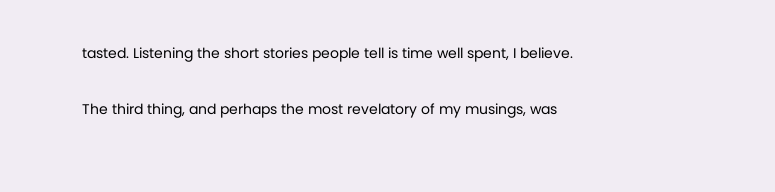tasted. Listening the short stories people tell is time well spent, I believe.

The third thing, and perhaps the most revelatory of my musings, was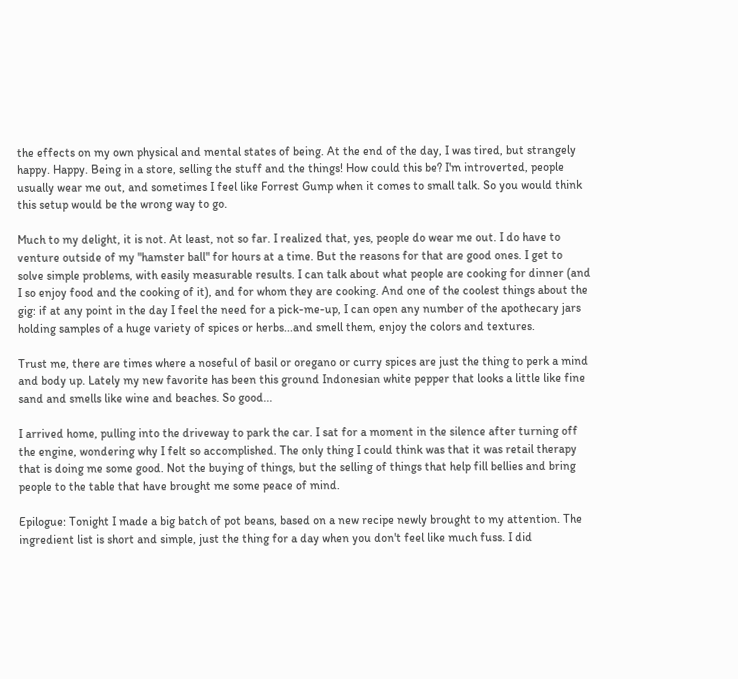the effects on my own physical and mental states of being. At the end of the day, I was tired, but strangely happy. Happy. Being in a store, selling the stuff and the things! How could this be? I'm introverted, people usually wear me out, and sometimes I feel like Forrest Gump when it comes to small talk. So you would think this setup would be the wrong way to go.

Much to my delight, it is not. At least, not so far. I realized that, yes, people do wear me out. I do have to venture outside of my "hamster ball" for hours at a time. But the reasons for that are good ones. I get to solve simple problems, with easily measurable results. I can talk about what people are cooking for dinner (and I so enjoy food and the cooking of it), and for whom they are cooking. And one of the coolest things about the gig: if at any point in the day I feel the need for a pick-me-up, I can open any number of the apothecary jars holding samples of a huge variety of spices or herbs...and smell them, enjoy the colors and textures.

Trust me, there are times where a noseful of basil or oregano or curry spices are just the thing to perk a mind and body up. Lately my new favorite has been this ground Indonesian white pepper that looks a little like fine sand and smells like wine and beaches. So good...

I arrived home, pulling into the driveway to park the car. I sat for a moment in the silence after turning off the engine, wondering why I felt so accomplished. The only thing I could think was that it was retail therapy that is doing me some good. Not the buying of things, but the selling of things that help fill bellies and bring people to the table that have brought me some peace of mind.

Epilogue: Tonight I made a big batch of pot beans, based on a new recipe newly brought to my attention. The ingredient list is short and simple, just the thing for a day when you don't feel like much fuss. I did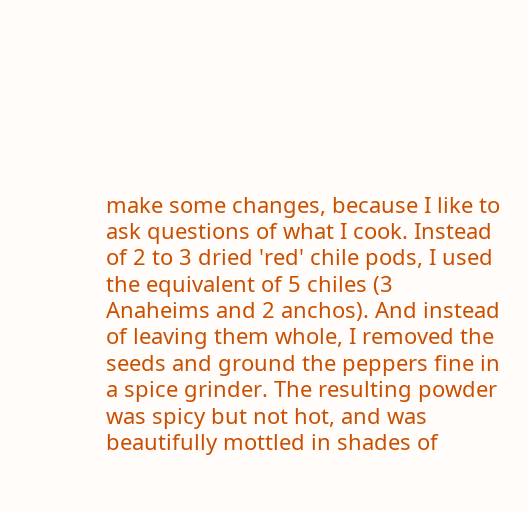make some changes, because I like to ask questions of what I cook. Instead of 2 to 3 dried 'red' chile pods, I used the equivalent of 5 chiles (3 Anaheims and 2 anchos). And instead of leaving them whole, I removed the seeds and ground the peppers fine in a spice grinder. The resulting powder was spicy but not hot, and was beautifully mottled in shades of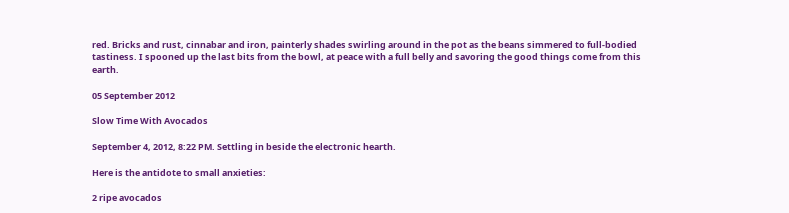red. Bricks and rust, cinnabar and iron, painterly shades swirling around in the pot as the beans simmered to full-bodied tastiness. I spooned up the last bits from the bowl, at peace with a full belly and savoring the good things come from this earth.

05 September 2012

Slow Time With Avocados

September 4, 2012, 8:22 PM. Settling in beside the electronic hearth.

Here is the antidote to small anxieties:

2 ripe avocados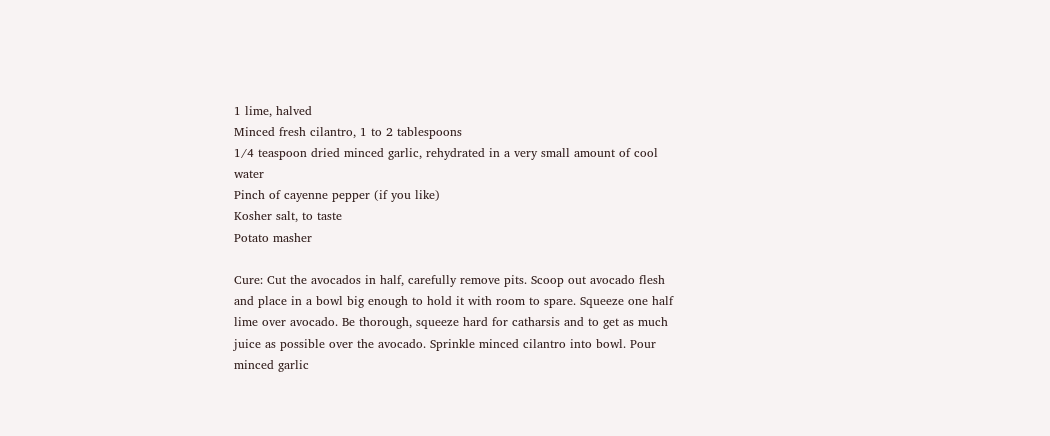1 lime, halved
Minced fresh cilantro, 1 to 2 tablespoons
1/4 teaspoon dried minced garlic, rehydrated in a very small amount of cool water
Pinch of cayenne pepper (if you like)
Kosher salt, to taste
Potato masher

Cure: Cut the avocados in half, carefully remove pits. Scoop out avocado flesh and place in a bowl big enough to hold it with room to spare. Squeeze one half lime over avocado. Be thorough, squeeze hard for catharsis and to get as much juice as possible over the avocado. Sprinkle minced cilantro into bowl. Pour minced garlic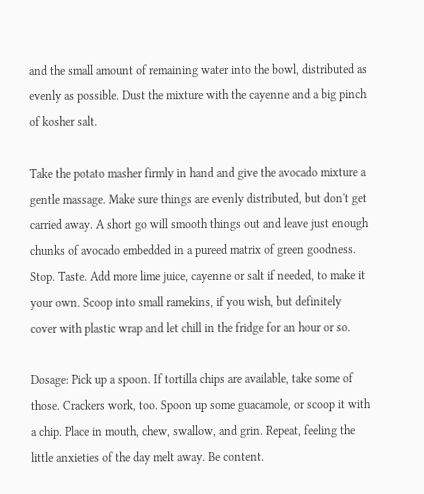and the small amount of remaining water into the bowl, distributed as evenly as possible. Dust the mixture with the cayenne and a big pinch of kosher salt.

Take the potato masher firmly in hand and give the avocado mixture a gentle massage. Make sure things are evenly distributed, but don't get carried away. A short go will smooth things out and leave just enough chunks of avocado embedded in a pureed matrix of green goodness. Stop. Taste. Add more lime juice, cayenne or salt if needed, to make it your own. Scoop into small ramekins, if you wish, but definitely cover with plastic wrap and let chill in the fridge for an hour or so.

Dosage: Pick up a spoon. If tortilla chips are available, take some of those. Crackers work, too. Spoon up some guacamole, or scoop it with a chip. Place in mouth, chew, swallow, and grin. Repeat, feeling the little anxieties of the day melt away. Be content.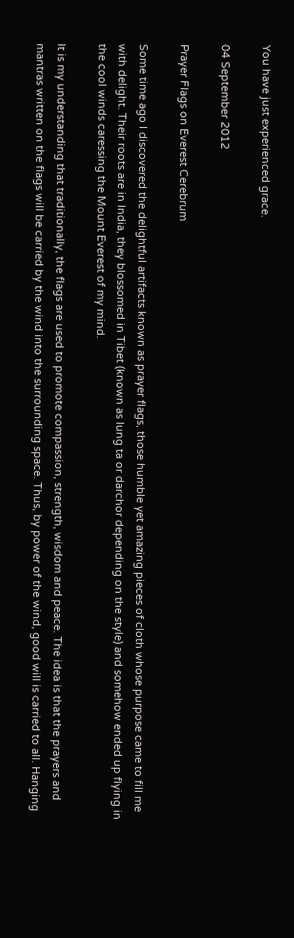You have just experienced grace.

04 September 2012

Prayer Flags on Everest Cerebrum

Some time ago I discovered the delightful artifacts known as prayer flags, those humble yet amazing pieces of cloth whose purpose came to fill me with delight. Their roots are in India, they blossomed in Tibet (known as lung ta or darchor depending on the style) and somehow ended up flying in the cool winds caressing the Mount Everest of my mind.

It is my understanding that traditionally, the flags are used to promote compassion, strength, wisdom and peace. The idea is that the prayers and mantras written on the flags will be carried by the wind into the surrounding space. Thus, by power of the wind, good will is carried to all. Hanging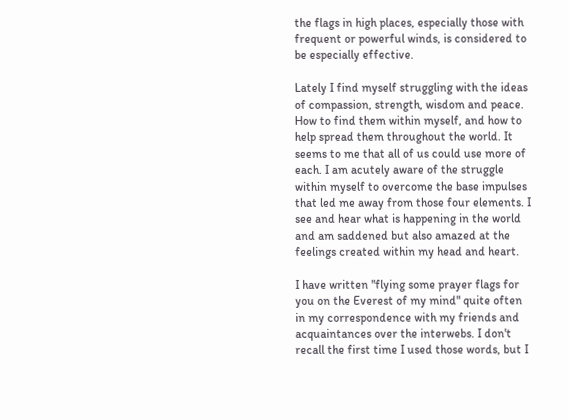the flags in high places, especially those with frequent or powerful winds, is considered to be especially effective.

Lately I find myself struggling with the ideas of compassion, strength, wisdom and peace. How to find them within myself, and how to help spread them throughout the world. It seems to me that all of us could use more of each. I am acutely aware of the struggle within myself to overcome the base impulses that led me away from those four elements. I see and hear what is happening in the world and am saddened but also amazed at the feelings created within my head and heart.

I have written "flying some prayer flags for you on the Everest of my mind" quite often in my correspondence with my friends and acquaintances over the interwebs. I don't recall the first time I used those words, but I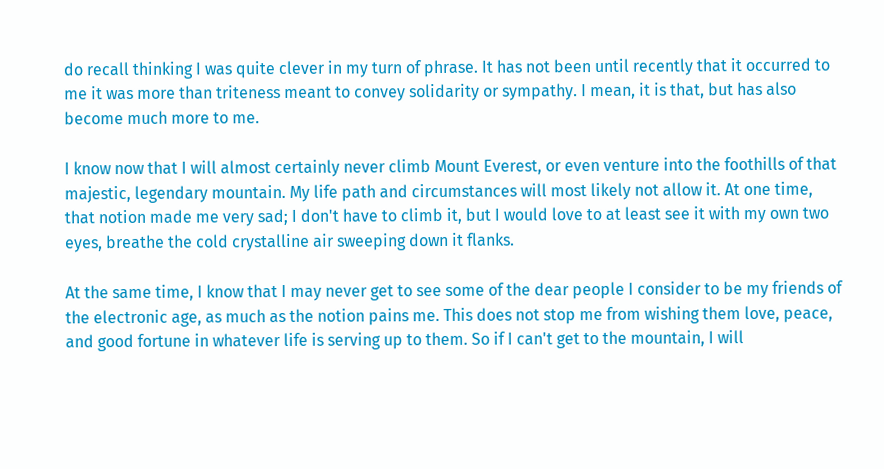do recall thinking I was quite clever in my turn of phrase. It has not been until recently that it occurred to me it was more than triteness meant to convey solidarity or sympathy. I mean, it is that, but has also become much more to me.

I know now that I will almost certainly never climb Mount Everest, or even venture into the foothills of that majestic, legendary mountain. My life path and circumstances will most likely not allow it. At one time, that notion made me very sad; I don't have to climb it, but I would love to at least see it with my own two eyes, breathe the cold crystalline air sweeping down it flanks.

At the same time, I know that I may never get to see some of the dear people I consider to be my friends of the electronic age, as much as the notion pains me. This does not stop me from wishing them love, peace, and good fortune in whatever life is serving up to them. So if I can't get to the mountain, I will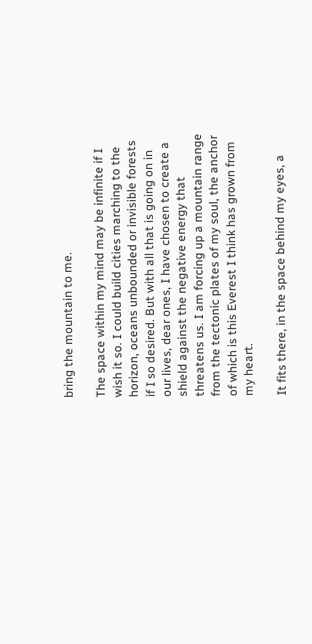bring the mountain to me.

The space within my mind may be infinite if I wish it so. I could build cities marching to the horizon, oceans unbounded or invisible forests if I so desired. But with all that is going on in our lives, dear ones, I have chosen to create a shield against the negative energy that threatens us. I am forcing up a mountain range from the tectonic plates of my soul, the anchor of which is this Everest I think has grown from my heart.

It fits there, in the space behind my eyes, a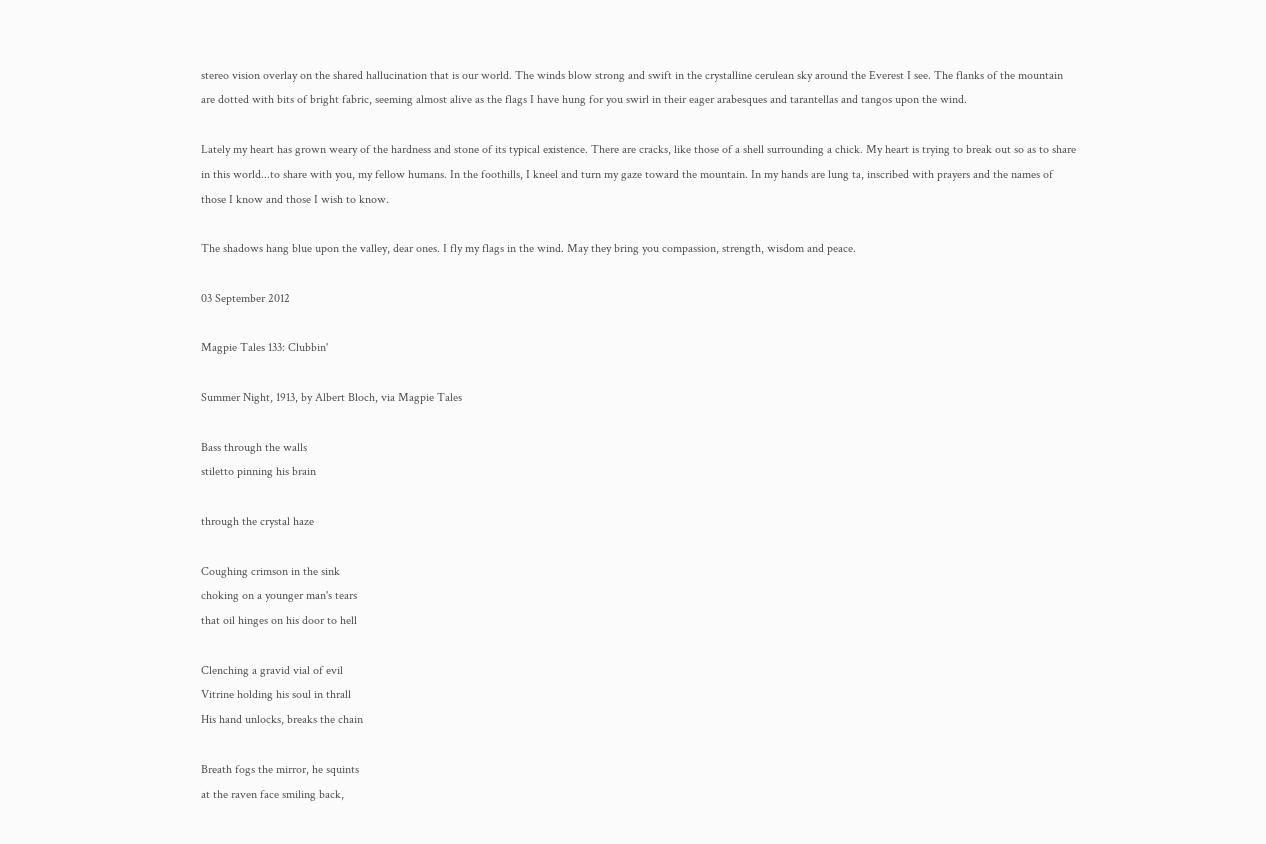stereo vision overlay on the shared hallucination that is our world. The winds blow strong and swift in the crystalline cerulean sky around the Everest I see. The flanks of the mountain are dotted with bits of bright fabric, seeming almost alive as the flags I have hung for you swirl in their eager arabesques and tarantellas and tangos upon the wind.

Lately my heart has grown weary of the hardness and stone of its typical existence. There are cracks, like those of a shell surrounding a chick. My heart is trying to break out so as to share in this world...to share with you, my fellow humans. In the foothills, I kneel and turn my gaze toward the mountain. In my hands are lung ta, inscribed with prayers and the names of those I know and those I wish to know.

The shadows hang blue upon the valley, dear ones. I fly my flags in the wind. May they bring you compassion, strength, wisdom and peace.

03 September 2012

Magpie Tales 133: Clubbin'

Summer Night, 1913, by Albert Bloch, via Magpie Tales

Bass through the walls
stiletto pinning his brain

through the crystal haze

Coughing crimson in the sink
choking on a younger man's tears
that oil hinges on his door to hell

Clenching a gravid vial of evil
Vitrine holding his soul in thrall
His hand unlocks, breaks the chain

Breath fogs the mirror, he squints
at the raven face smiling back,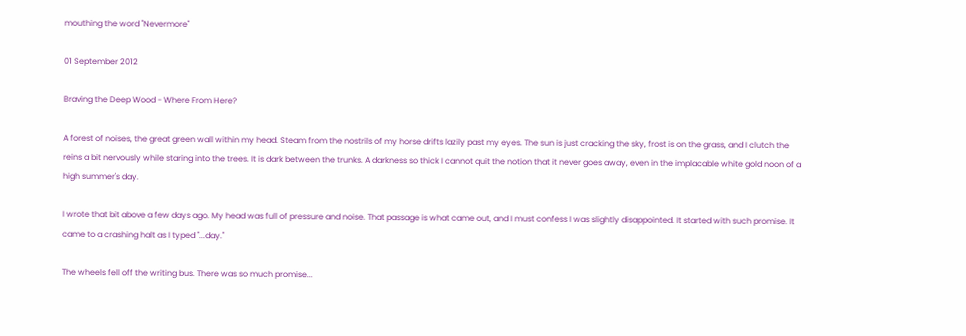mouthing the word "Nevermore"

01 September 2012

Braving the Deep Wood - Where From Here?

A forest of noises, the great green wall within my head. Steam from the nostrils of my horse drifts lazily past my eyes. The sun is just cracking the sky, frost is on the grass, and I clutch the reins a bit nervously while staring into the trees. It is dark between the trunks. A darkness so thick I cannot quit the notion that it never goes away, even in the implacable white gold noon of a high summer's day.

I wrote that bit above a few days ago. My head was full of pressure and noise. That passage is what came out, and I must confess I was slightly disappointed. It started with such promise. It came to a crashing halt as I typed "...day."

The wheels fell off the writing bus. There was so much promise...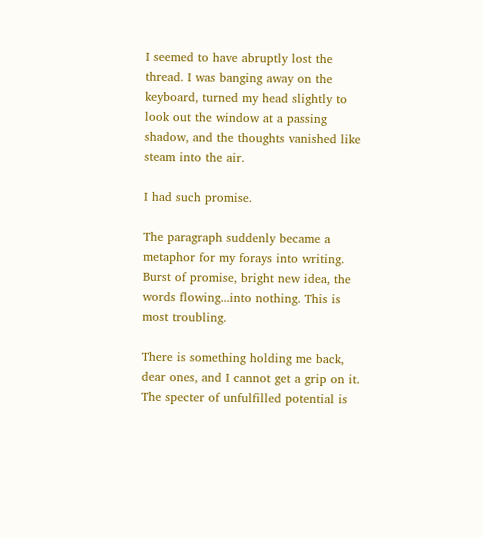I seemed to have abruptly lost the thread. I was banging away on the keyboard, turned my head slightly to look out the window at a passing shadow, and the thoughts vanished like steam into the air.

I had such promise.

The paragraph suddenly became a metaphor for my forays into writing. Burst of promise, bright new idea, the words flowing...into nothing. This is most troubling.

There is something holding me back, dear ones, and I cannot get a grip on it. The specter of unfulfilled potential is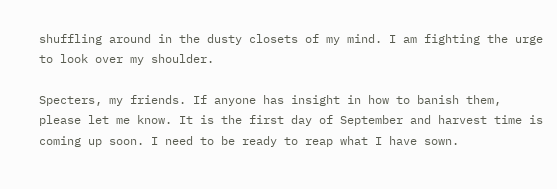shuffling around in the dusty closets of my mind. I am fighting the urge to look over my shoulder.

Specters, my friends. If anyone has insight in how to banish them, please let me know. It is the first day of September and harvest time is coming up soon. I need to be ready to reap what I have sown.